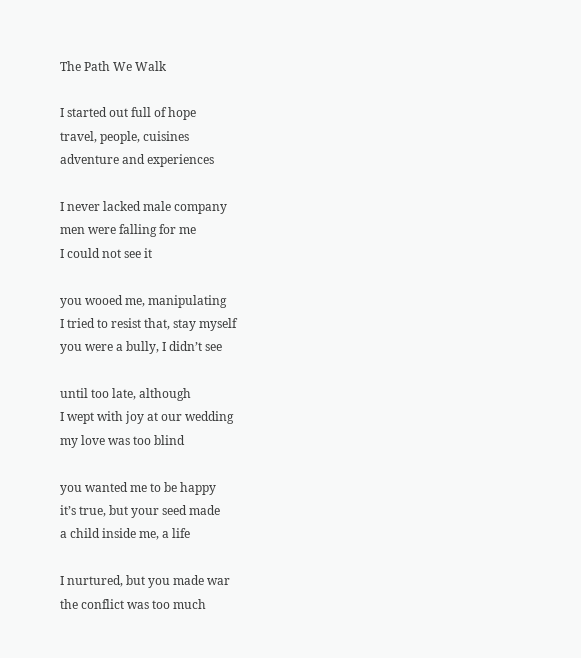The Path We Walk

I started out full of hope
travel, people, cuisines
adventure and experiences

I never lacked male company
men were falling for me
I could not see it

you wooed me, manipulating
I tried to resist that, stay myself
you were a bully, I didn’t see

until too late, although
I wept with joy at our wedding
my love was too blind

you wanted me to be happy
it’s true, but your seed made
a child inside me, a life

I nurtured, but you made war
the conflict was too much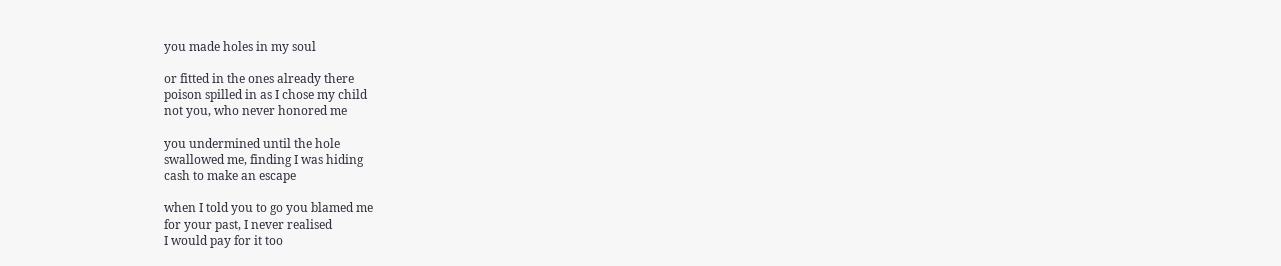you made holes in my soul

or fitted in the ones already there
poison spilled in as I chose my child
not you, who never honored me

you undermined until the hole
swallowed me, finding I was hiding
cash to make an escape

when I told you to go you blamed me
for your past, I never realised
I would pay for it too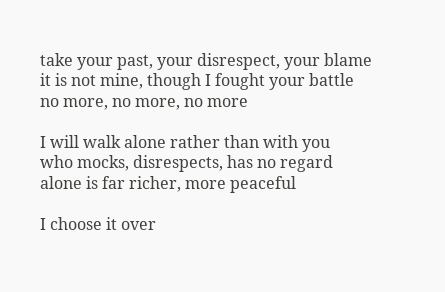take your past, your disrespect, your blame
it is not mine, though I fought your battle
no more, no more, no more

I will walk alone rather than with you
who mocks, disrespects, has no regard
alone is far richer, more peaceful

I choose it over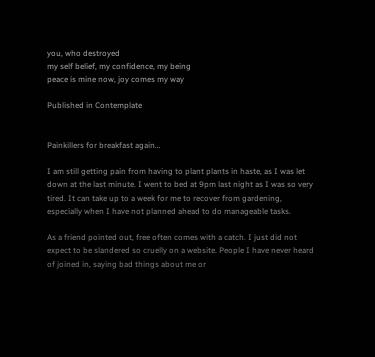you, who destroyed
my self belief, my confidence, my being
peace is mine now, joy comes my way

Published in Contemplate


Painkillers for breakfast again…

I am still getting pain from having to plant plants in haste, as I was let down at the last minute. I went to bed at 9pm last night as I was so very tired. It can take up to a week for me to recover from gardening, especially when I have not planned ahead to do manageable tasks.

As a friend pointed out, free often comes with a catch. I just did not expect to be slandered so cruelly on a website. People I have never heard of joined in, saying bad things about me or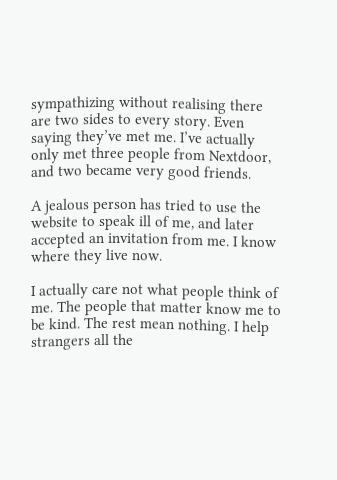sympathizing without realising there are two sides to every story. Even saying they’ve met me. I’ve actually only met three people from Nextdoor, and two became very good friends.

A jealous person has tried to use the website to speak ill of me, and later accepted an invitation from me. I know where they live now.

I actually care not what people think of me. The people that matter know me to be kind. The rest mean nothing. I help strangers all the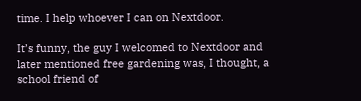time. I help whoever I can on Nextdoor.

It’s funny, the guy I welcomed to Nextdoor and later mentioned free gardening was, I thought, a school friend of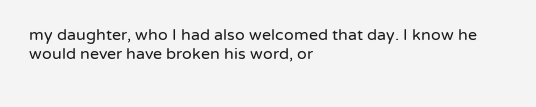my daughter, who I had also welcomed that day. I know he would never have broken his word, or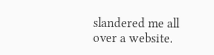slandered me all over a website.